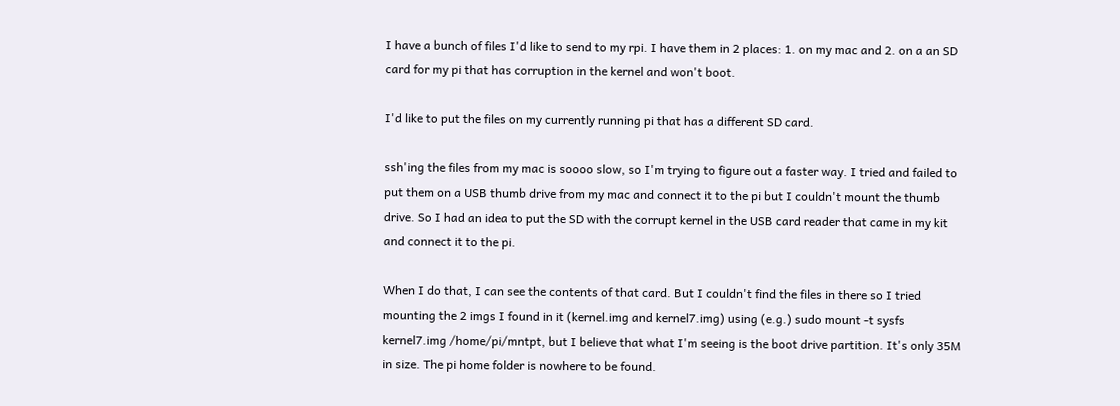I have a bunch of files I'd like to send to my rpi. I have them in 2 places: 1. on my mac and 2. on a an SD card for my pi that has corruption in the kernel and won't boot.

I'd like to put the files on my currently running pi that has a different SD card.

ssh'ing the files from my mac is soooo slow, so I'm trying to figure out a faster way. I tried and failed to put them on a USB thumb drive from my mac and connect it to the pi but I couldn't mount the thumb drive. So I had an idea to put the SD with the corrupt kernel in the USB card reader that came in my kit and connect it to the pi.

When I do that, I can see the contents of that card. But I couldn't find the files in there so I tried mounting the 2 imgs I found in it (kernel.img and kernel7.img) using (e.g.) sudo mount -t sysfs kernel7.img /home/pi/mntpt, but I believe that what I'm seeing is the boot drive partition. It's only 35M in size. The pi home folder is nowhere to be found.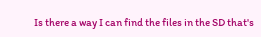Is there a way I can find the files in the SD that's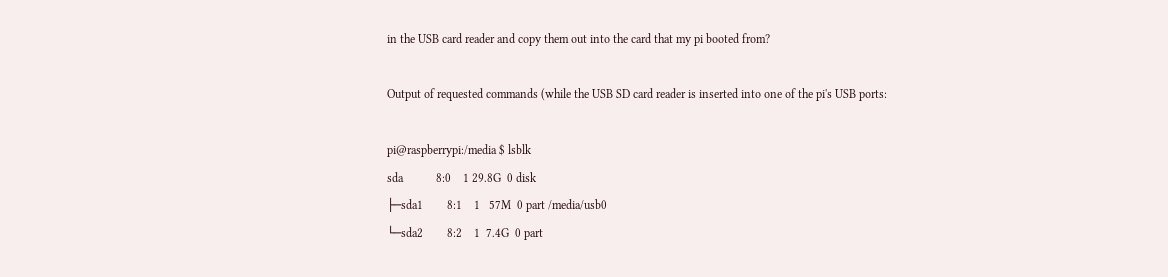in the USB card reader and copy them out into the card that my pi booted from?

Output of requested commands (while the USB SD card reader is inserted into one of the pi's USB ports:

pi@raspberrypi:/media $ lsblk
sda           8:0    1 29.8G  0 disk
├─sda1        8:1    1   57M  0 part /media/usb0
└─sda2        8:2    1  7.4G  0 part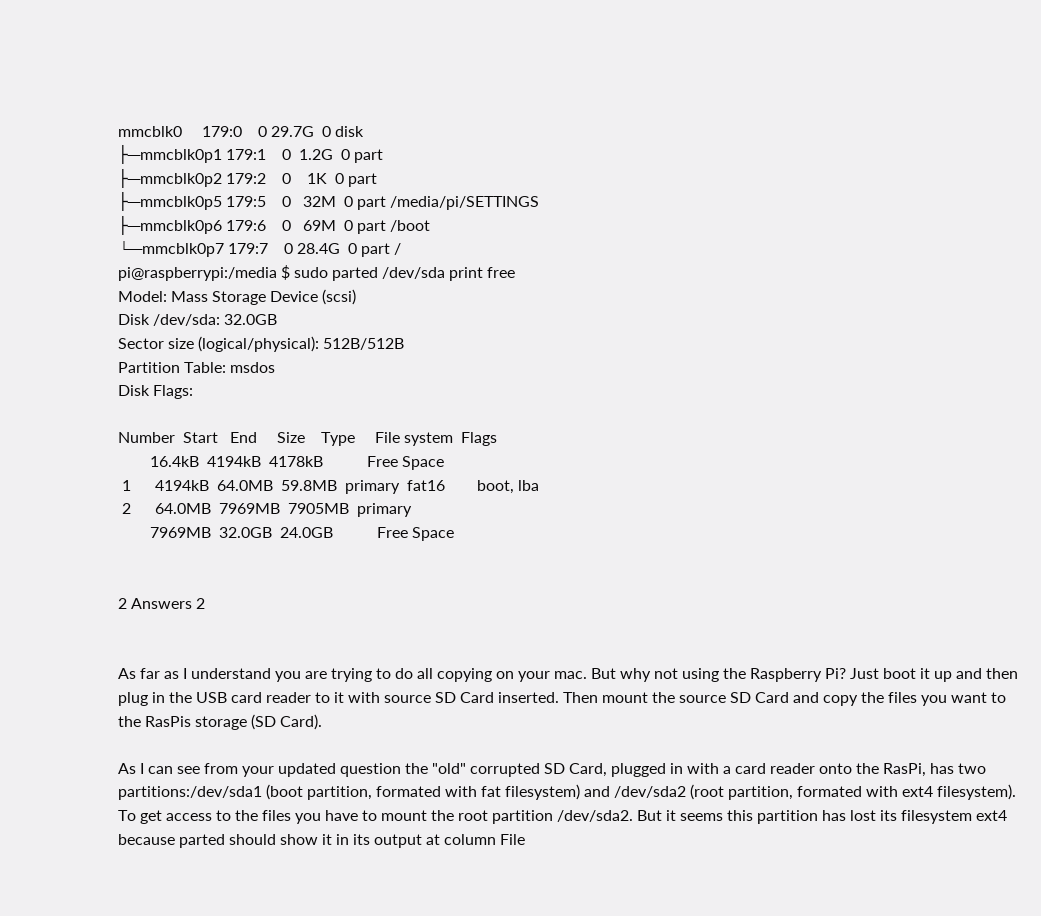mmcblk0     179:0    0 29.7G  0 disk
├─mmcblk0p1 179:1    0  1.2G  0 part
├─mmcblk0p2 179:2    0    1K  0 part
├─mmcblk0p5 179:5    0   32M  0 part /media/pi/SETTINGS
├─mmcblk0p6 179:6    0   69M  0 part /boot
└─mmcblk0p7 179:7    0 28.4G  0 part /
pi@raspberrypi:/media $ sudo parted /dev/sda print free
Model: Mass Storage Device (scsi)
Disk /dev/sda: 32.0GB
Sector size (logical/physical): 512B/512B
Partition Table: msdos
Disk Flags:

Number  Start   End     Size    Type     File system  Flags
        16.4kB  4194kB  4178kB           Free Space
 1      4194kB  64.0MB  59.8MB  primary  fat16        boot, lba
 2      64.0MB  7969MB  7905MB  primary
        7969MB  32.0GB  24.0GB           Free Space


2 Answers 2


As far as I understand you are trying to do all copying on your mac. But why not using the Raspberry Pi? Just boot it up and then plug in the USB card reader to it with source SD Card inserted. Then mount the source SD Card and copy the files you want to the RasPis storage (SD Card).

As I can see from your updated question the "old" corrupted SD Card, plugged in with a card reader onto the RasPi, has two partitions:/dev/sda1 (boot partition, formated with fat filesystem) and /dev/sda2 (root partition, formated with ext4 filesystem). To get access to the files you have to mount the root partition /dev/sda2. But it seems this partition has lost its filesystem ext4 because parted should show it in its output at column File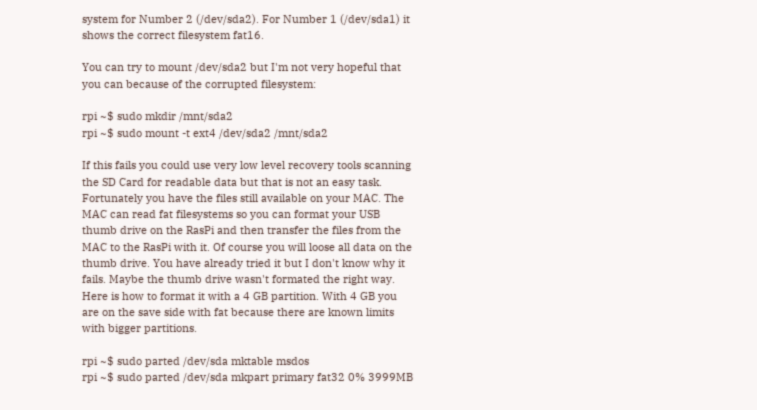system for Number 2 (/dev/sda2). For Number 1 (/dev/sda1) it shows the correct filesystem fat16.

You can try to mount /dev/sda2 but I'm not very hopeful that you can because of the corrupted filesystem:

rpi ~$ sudo mkdir /mnt/sda2
rpi ~$ sudo mount -t ext4 /dev/sda2 /mnt/sda2

If this fails you could use very low level recovery tools scanning the SD Card for readable data but that is not an easy task. Fortunately you have the files still available on your MAC. The MAC can read fat filesystems so you can format your USB thumb drive on the RasPi and then transfer the files from the MAC to the RasPi with it. Of course you will loose all data on the thumb drive. You have already tried it but I don't know why it fails. Maybe the thumb drive wasn't formated the right way. Here is how to format it with a 4 GB partition. With 4 GB you are on the save side with fat because there are known limits with bigger partitions.

rpi ~$ sudo parted /dev/sda mktable msdos
rpi ~$ sudo parted /dev/sda mkpart primary fat32 0% 3999MB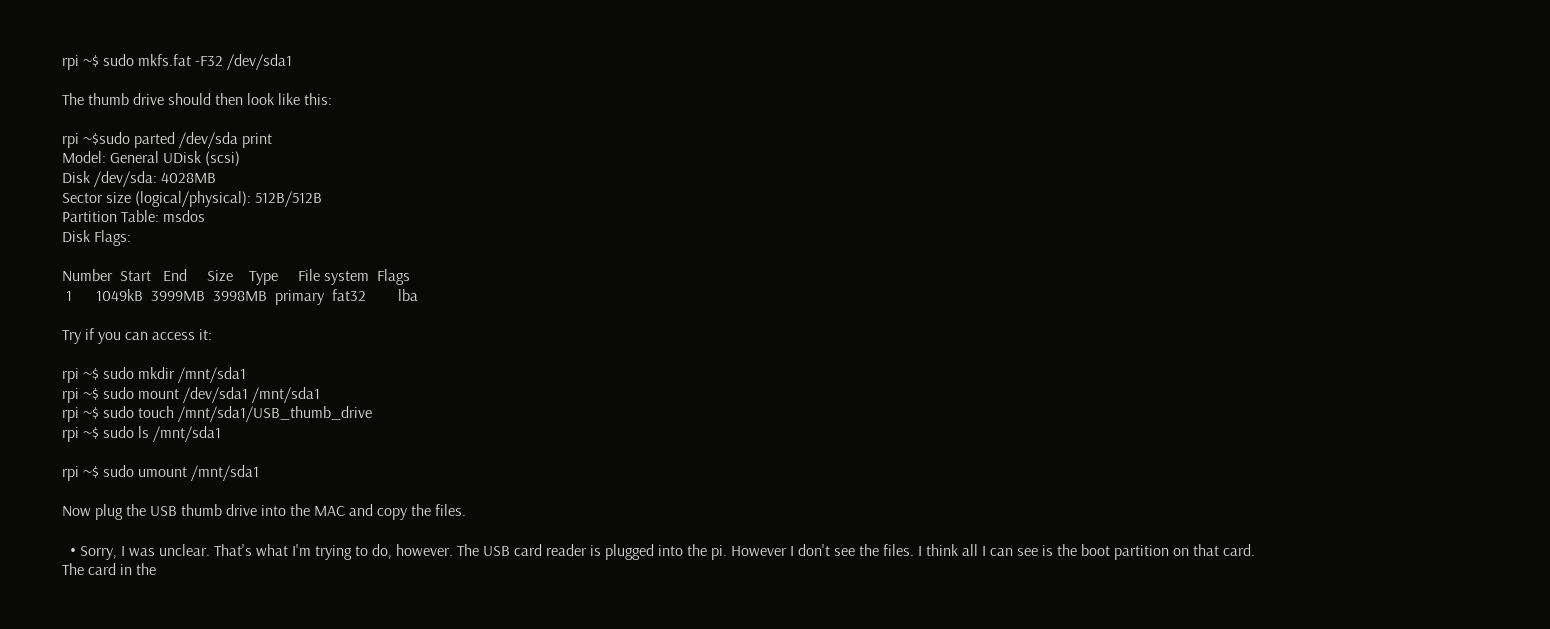rpi ~$ sudo mkfs.fat -F32 /dev/sda1

The thumb drive should then look like this:

rpi ~$sudo parted /dev/sda print
Model: General UDisk (scsi)
Disk /dev/sda: 4028MB
Sector size (logical/physical): 512B/512B
Partition Table: msdos
Disk Flags:

Number  Start   End     Size    Type     File system  Flags
 1      1049kB  3999MB  3998MB  primary  fat32        lba

Try if you can access it:

rpi ~$ sudo mkdir /mnt/sda1
rpi ~$ sudo mount /dev/sda1 /mnt/sda1
rpi ~$ sudo touch /mnt/sda1/USB_thumb_drive
rpi ~$ sudo ls /mnt/sda1

rpi ~$ sudo umount /mnt/sda1

Now plug the USB thumb drive into the MAC and copy the files.

  • Sorry, I was unclear. That's what I'm trying to do, however. The USB card reader is plugged into the pi. However I don't see the files. I think all I can see is the boot partition on that card. The card in the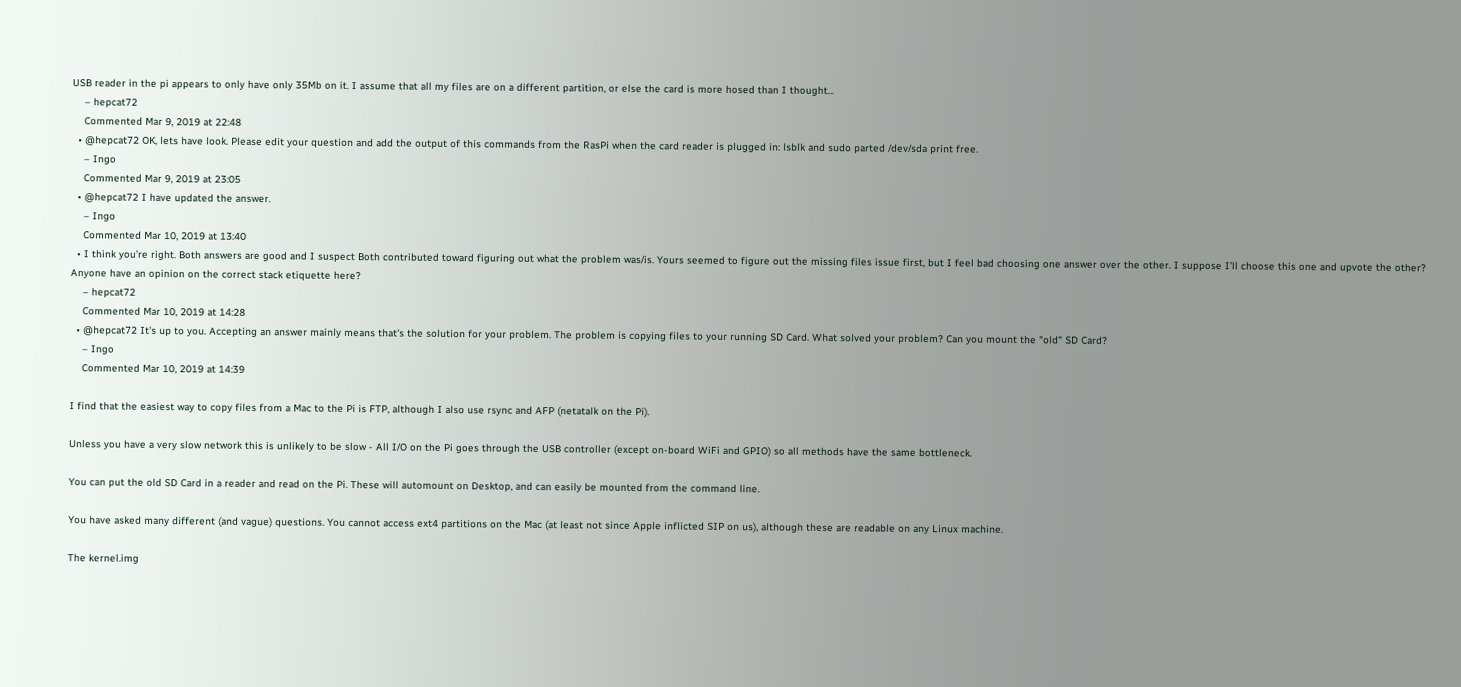USB reader in the pi appears to only have only 35Mb on it. I assume that all my files are on a different partition, or else the card is more hosed than I thought...
    – hepcat72
    Commented Mar 9, 2019 at 22:48
  • @hepcat72 OK, lets have look. Please edit your question and add the output of this commands from the RasPi when the card reader is plugged in: lsblk and sudo parted /dev/sda print free.
    – Ingo
    Commented Mar 9, 2019 at 23:05
  • @hepcat72 I have updated the answer.
    – Ingo
    Commented Mar 10, 2019 at 13:40
  • I think you’re right. Both answers are good and I suspect Both contributed toward figuring out what the problem was/is. Yours seemed to figure out the missing files issue first, but I feel bad choosing one answer over the other. I suppose I’ll choose this one and upvote the other? Anyone have an opinion on the correct stack etiquette here?
    – hepcat72
    Commented Mar 10, 2019 at 14:28
  • @hepcat72 It's up to you. Accepting an answer mainly means that's the solution for your problem. The problem is copying files to your running SD Card. What solved your problem? Can you mount the "old" SD Card?
    – Ingo
    Commented Mar 10, 2019 at 14:39

I find that the easiest way to copy files from a Mac to the Pi is FTP, although I also use rsync and AFP (netatalk on the Pi).

Unless you have a very slow network this is unlikely to be slow - All I/O on the Pi goes through the USB controller (except on-board WiFi and GPIO) so all methods have the same bottleneck.

You can put the old SD Card in a reader and read on the Pi. These will automount on Desktop, and can easily be mounted from the command line.

You have asked many different (and vague) questions. You cannot access ext4 partitions on the Mac (at least not since Apple inflicted SIP on us), although these are readable on any Linux machine.

The kernel.img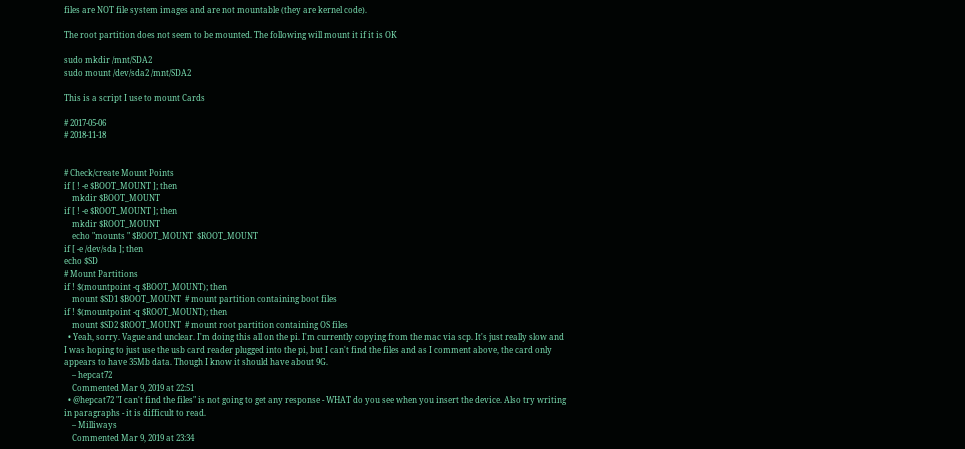files are NOT file system images and are not mountable (they are kernel code).

The root partition does not seem to be mounted. The following will mount it if it is OK

sudo mkdir /mnt/SDA2
sudo mount /dev/sda2 /mnt/SDA2

This is a script I use to mount Cards

# 2017-05-06
# 2018-11-18


# Check/create Mount Points
if [ ! -e $BOOT_MOUNT ]; then
    mkdir $BOOT_MOUNT
if [ ! -e $ROOT_MOUNT ]; then
    mkdir $ROOT_MOUNT
    echo "mounts " $BOOT_MOUNT  $ROOT_MOUNT
if [ -e /dev/sda ]; then
echo $SD
# Mount Partitions
if ! $(mountpoint -q $BOOT_MOUNT); then
    mount $SD1 $BOOT_MOUNT  # mount partition containing boot files
if ! $(mountpoint -q $ROOT_MOUNT); then
    mount $SD2 $ROOT_MOUNT  # mount root partition containing OS files
  • Yeah, sorry. Vague and unclear. I'm doing this all on the pi. I'm currently copying from the mac via scp. It's just really slow and I was hoping to just use the usb card reader plugged into the pi, but I can't find the files and as I comment above, the card only appears to have 35Mb data. Though I know it should have about 9G.
    – hepcat72
    Commented Mar 9, 2019 at 22:51
  • @hepcat72 "I can't find the files" is not going to get any response - WHAT do you see when you insert the device. Also try writing in paragraphs - it is difficult to read.
    – Milliways
    Commented Mar 9, 2019 at 23:34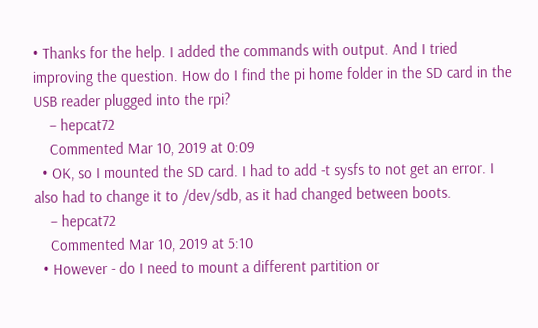• Thanks for the help. I added the commands with output. And I tried improving the question. How do I find the pi home folder in the SD card in the USB reader plugged into the rpi?
    – hepcat72
    Commented Mar 10, 2019 at 0:09
  • OK, so I mounted the SD card. I had to add -t sysfs to not get an error. I also had to change it to /dev/sdb, as it had changed between boots.
    – hepcat72
    Commented Mar 10, 2019 at 5:10
  • However - do I need to mount a different partition or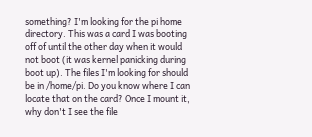something? I'm looking for the pi home directory. This was a card I was booting off of until the other day when it would not boot (it was kernel panicking during boot up). The files I'm looking for should be in /home/pi. Do you know where I can locate that on the card? Once I mount it, why don't I see the file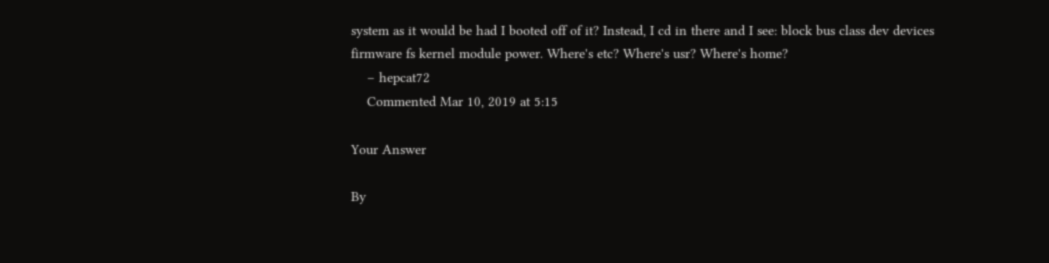system as it would be had I booted off of it? Instead, I cd in there and I see: block bus class dev devices firmware fs kernel module power. Where's etc? Where's usr? Where's home?
    – hepcat72
    Commented Mar 10, 2019 at 5:15

Your Answer

By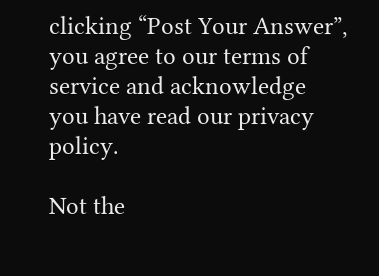clicking “Post Your Answer”, you agree to our terms of service and acknowledge you have read our privacy policy.

Not the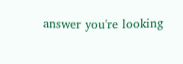answer you're looking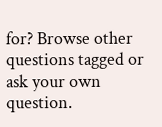for? Browse other questions tagged or ask your own question.